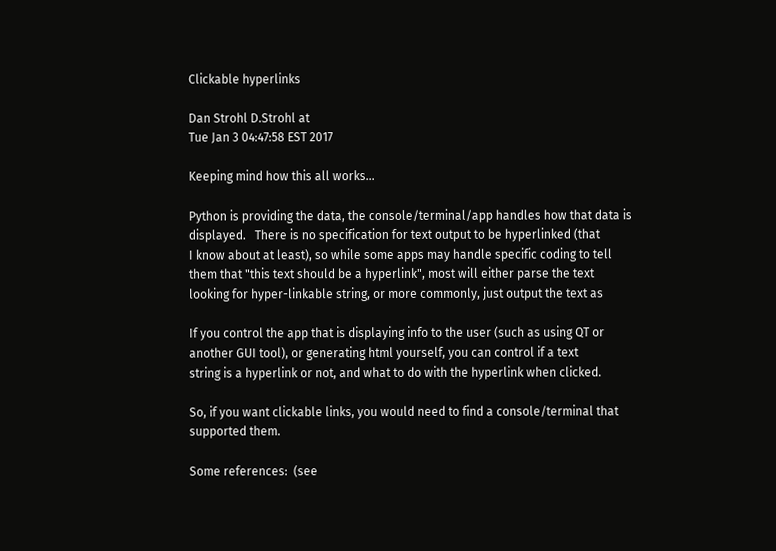Clickable hyperlinks

Dan Strohl D.Strohl at
Tue Jan 3 04:47:58 EST 2017

Keeping mind how this all works...

Python is providing the data, the console/terminal/app handles how that data is
displayed.   There is no specification for text output to be hyperlinked (that
I know about at least), so while some apps may handle specific coding to tell
them that "this text should be a hyperlink", most will either parse the text
looking for hyper-linkable string, or more commonly, just output the text as

If you control the app that is displaying info to the user (such as using QT or
another GUI tool), or generating html yourself, you can control if a text
string is a hyperlink or not, and what to do with the hyperlink when clicked.

So, if you want clickable links, you would need to find a console/terminal that
supported them.

Some references:  (see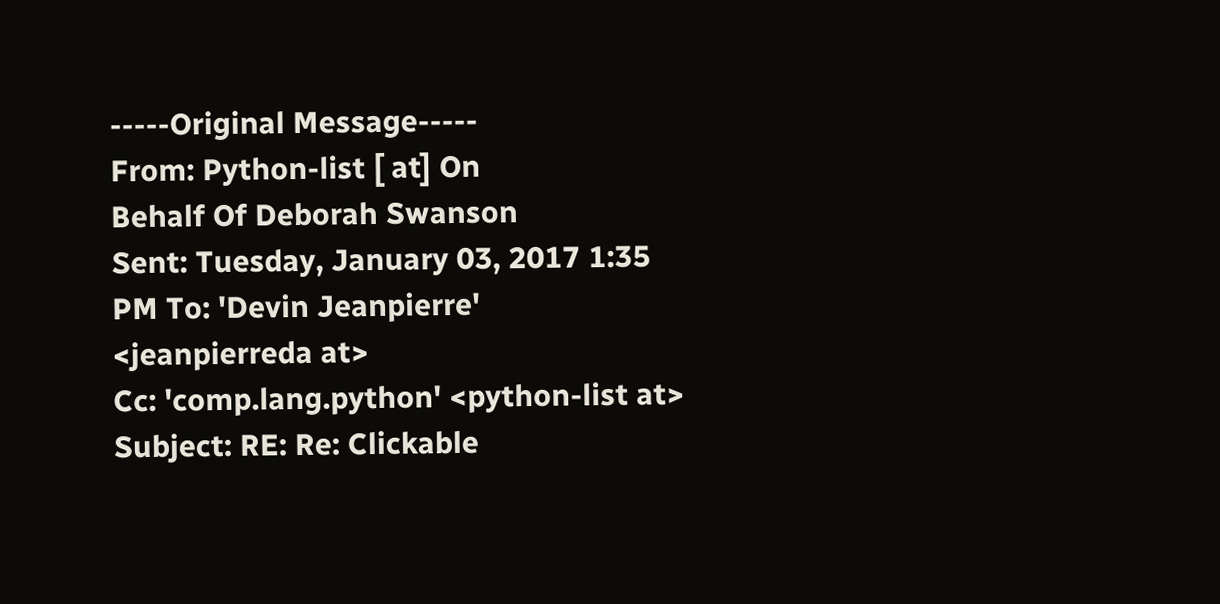-----Original Message-----
From: Python-list [ at] On
Behalf Of Deborah Swanson
Sent: Tuesday, January 03, 2017 1:35 PM To: 'Devin Jeanpierre'
<jeanpierreda at>
Cc: 'comp.lang.python' <python-list at>
Subject: RE: Re: Clickable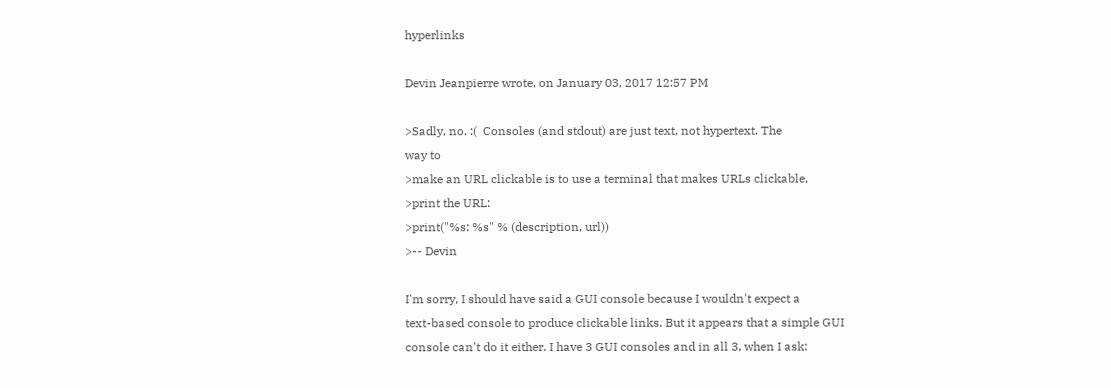hyperlinks

Devin Jeanpierre wrote, on January 03, 2017 12:57 PM

>Sadly, no. :(  Consoles (and stdout) are just text, not hypertext. The
way to
>make an URL clickable is to use a terminal that makes URLs clickable,
>print the URL:
>print("%s: %s" % (description, url))
>-- Devin

I'm sorry, I should have said a GUI console because I wouldn't expect a
text-based console to produce clickable links. But it appears that a simple GUI
console can't do it either. I have 3 GUI consoles and in all 3, when I ask: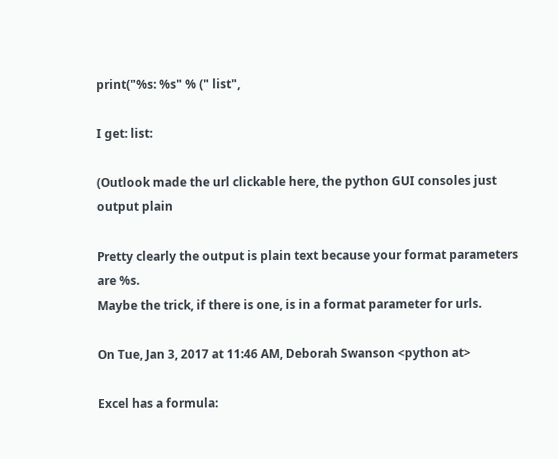print("%s: %s" % (" list",

I get: list:

(Outlook made the url clickable here, the python GUI consoles just output plain

Pretty clearly the output is plain text because your format parameters are %s.
Maybe the trick, if there is one, is in a format parameter for urls.

On Tue, Jan 3, 2017 at 11:46 AM, Deborah Swanson <python at>

Excel has a formula: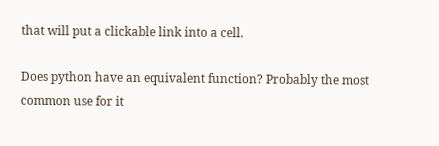that will put a clickable link into a cell.

Does python have an equivalent function? Probably the most common use for it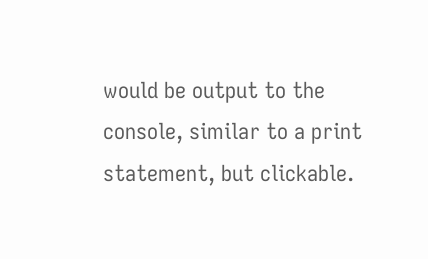would be output to the console, similar to a print statement, but clickable.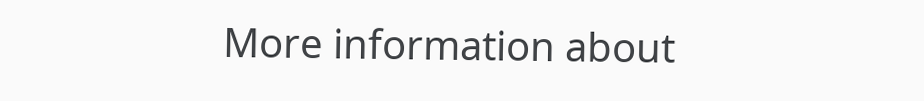More information about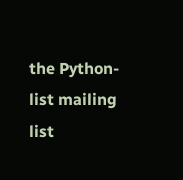the Python-list mailing list